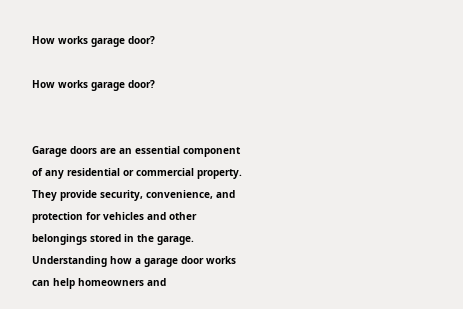How works garage door?

How works garage door?


Garage doors are an essential component of any residential or commercial property. They provide security, convenience, and protection for vehicles and other belongings stored in the garage. Understanding how a garage door works can help homeowners and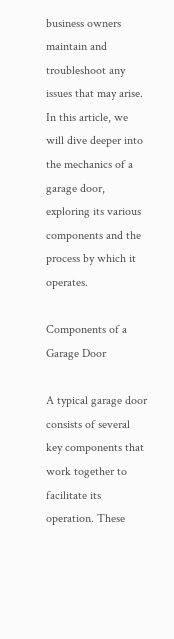business owners maintain and troubleshoot any issues that may arise. In this article, we will dive deeper into the mechanics of a garage door, exploring its various components and the process by which it operates.

Components of a Garage Door

A typical garage door consists of several key components that work together to facilitate its operation. These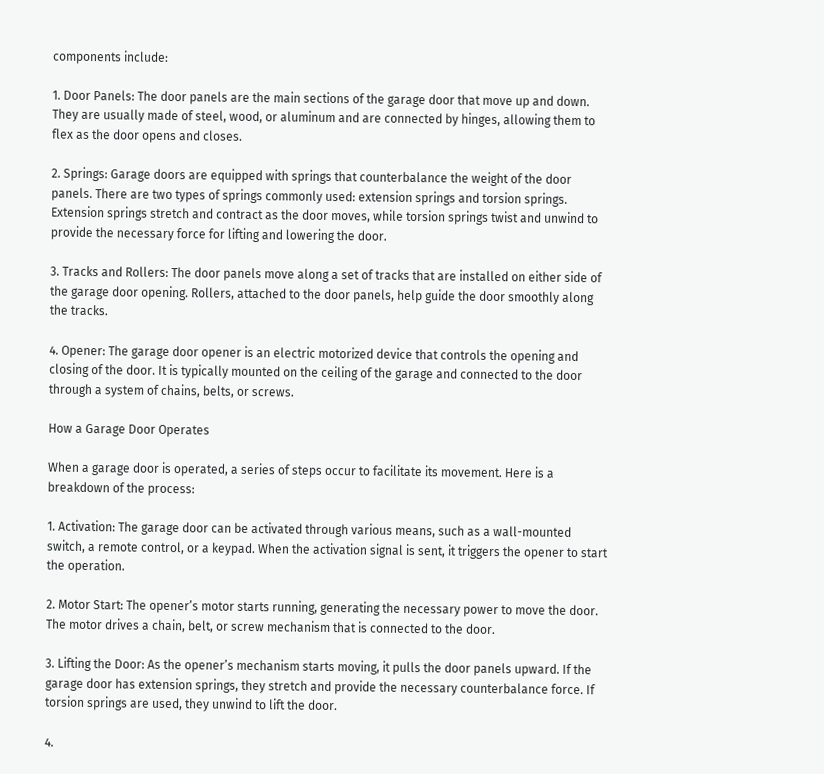components include:

1. Door Panels: The door panels are the main sections of the garage door that move up and down. They are usually made of steel, wood, or aluminum and are connected by hinges, allowing them to flex as the door opens and closes.

2. Springs: Garage doors are equipped with springs that counterbalance the weight of the door panels. There are two types of springs commonly used: extension springs and torsion springs. Extension springs stretch and contract as the door moves, while torsion springs twist and unwind to provide the necessary force for lifting and lowering the door.

3. Tracks and Rollers: The door panels move along a set of tracks that are installed on either side of the garage door opening. Rollers, attached to the door panels, help guide the door smoothly along the tracks.

4. Opener: The garage door opener is an electric motorized device that controls the opening and closing of the door. It is typically mounted on the ceiling of the garage and connected to the door through a system of chains, belts, or screws.

How a Garage Door Operates

When a garage door is operated, a series of steps occur to facilitate its movement. Here is a breakdown of the process:

1. Activation: The garage door can be activated through various means, such as a wall-mounted switch, a remote control, or a keypad. When the activation signal is sent, it triggers the opener to start the operation.

2. Motor Start: The opener’s motor starts running, generating the necessary power to move the door. The motor drives a chain, belt, or screw mechanism that is connected to the door.

3. Lifting the Door: As the opener’s mechanism starts moving, it pulls the door panels upward. If the garage door has extension springs, they stretch and provide the necessary counterbalance force. If torsion springs are used, they unwind to lift the door.

4.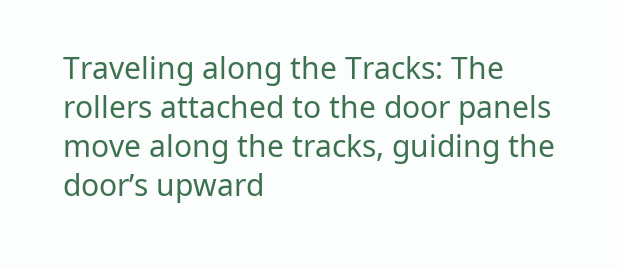Traveling along the Tracks: The rollers attached to the door panels move along the tracks, guiding the door’s upward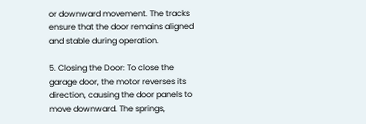or downward movement. The tracks ensure that the door remains aligned and stable during operation.

5. Closing the Door: To close the garage door, the motor reverses its direction, causing the door panels to move downward. The springs,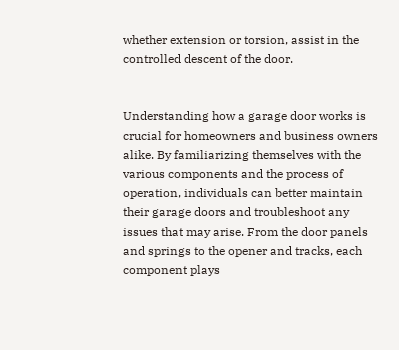whether extension or torsion, assist in the controlled descent of the door.


Understanding how a garage door works is crucial for homeowners and business owners alike. By familiarizing themselves with the various components and the process of operation, individuals can better maintain their garage doors and troubleshoot any issues that may arise. From the door panels and springs to the opener and tracks, each component plays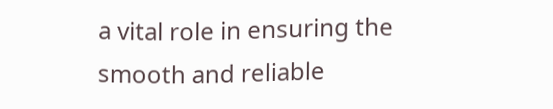a vital role in ensuring the smooth and reliable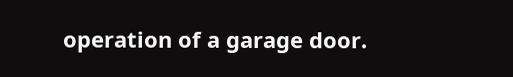operation of a garage door.